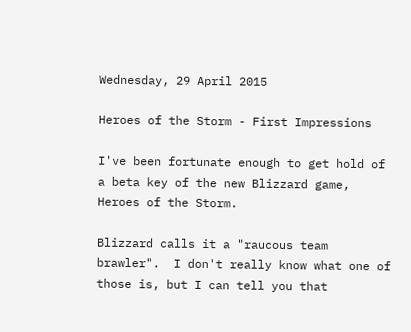Wednesday, 29 April 2015

Heroes of the Storm - First Impressions

I've been fortunate enough to get hold of a beta key of the new Blizzard game, Heroes of the Storm.

Blizzard calls it a "raucous team brawler".  I don't really know what one of those is, but I can tell you that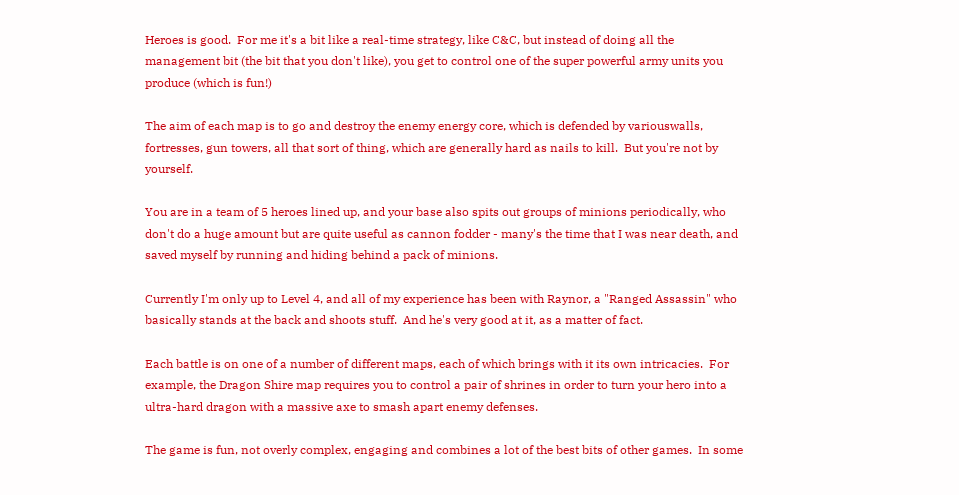Heroes is good.  For me it's a bit like a real-time strategy, like C&C, but instead of doing all the management bit (the bit that you don't like), you get to control one of the super powerful army units you produce (which is fun!)

The aim of each map is to go and destroy the enemy energy core, which is defended by variouswalls, fortresses, gun towers, all that sort of thing, which are generally hard as nails to kill.  But you're not by yourself.

You are in a team of 5 heroes lined up, and your base also spits out groups of minions periodically, who don't do a huge amount but are quite useful as cannon fodder - many's the time that I was near death, and saved myself by running and hiding behind a pack of minions.

Currently I'm only up to Level 4, and all of my experience has been with Raynor, a "Ranged Assassin" who basically stands at the back and shoots stuff.  And he's very good at it, as a matter of fact.

Each battle is on one of a number of different maps, each of which brings with it its own intricacies.  For example, the Dragon Shire map requires you to control a pair of shrines in order to turn your hero into a ultra-hard dragon with a massive axe to smash apart enemy defenses.

The game is fun, not overly complex, engaging and combines a lot of the best bits of other games.  In some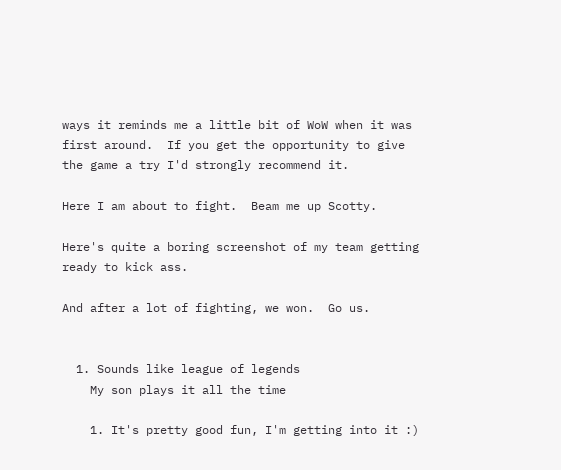ways it reminds me a little bit of WoW when it was first around.  If you get the opportunity to give the game a try I'd strongly recommend it.

Here I am about to fight.  Beam me up Scotty.

Here's quite a boring screenshot of my team getting ready to kick ass.

And after a lot of fighting, we won.  Go us.


  1. Sounds like league of legends
    My son plays it all the time

    1. It's pretty good fun, I'm getting into it :)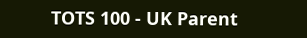TOTS 100 - UK Parent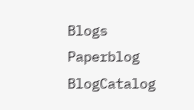Blogs
Paperblog BlogCatalog